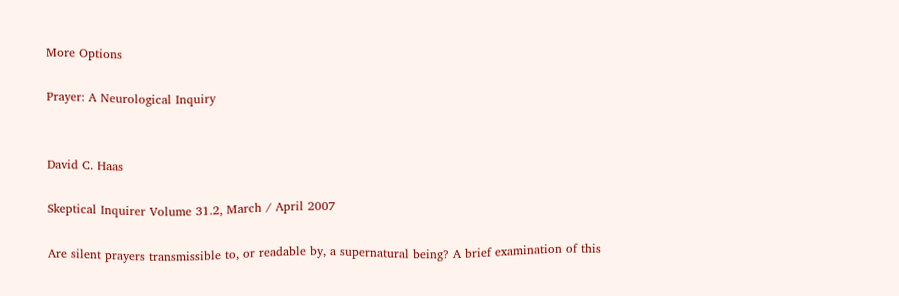More Options

Prayer: A Neurological Inquiry


David C. Haas

Skeptical Inquirer Volume 31.2, March / April 2007

Are silent prayers transmissible to, or readable by, a supernatural being? A brief examination of this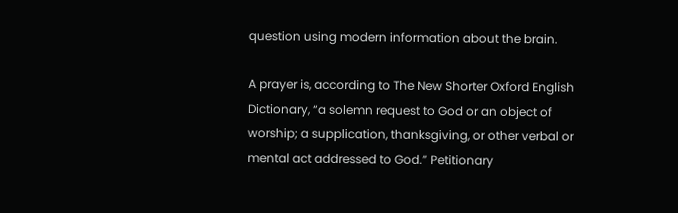question using modern information about the brain.

A prayer is, according to The New Shorter Oxford English Dictionary, “a solemn request to God or an object of worship; a supplication, thanksgiving, or other verbal or mental act addressed to God.” Petitionary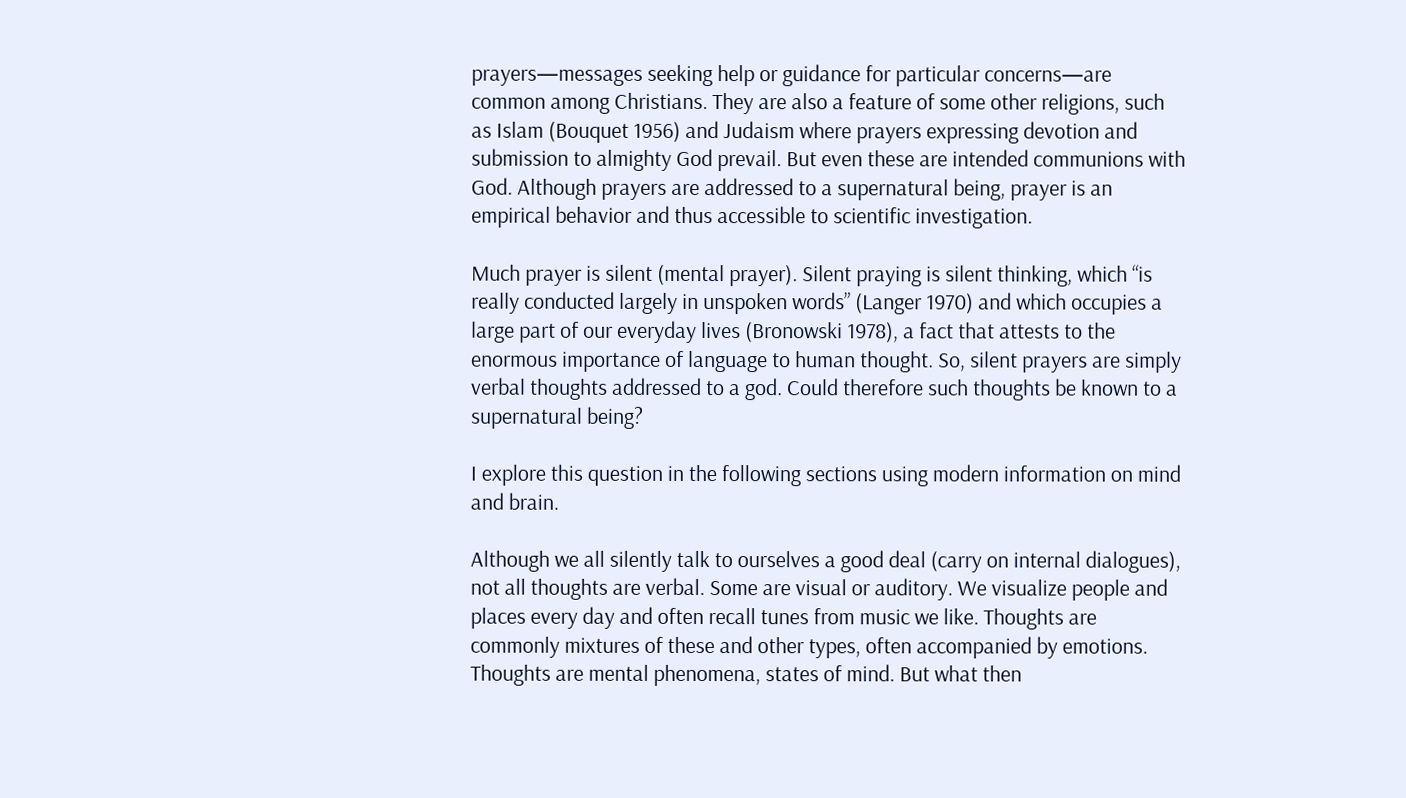prayers—messages seeking help or guidance for particular concerns—are common among Christians. They are also a feature of some other religions, such as Islam (Bouquet 1956) and Judaism where prayers expressing devotion and submission to almighty God prevail. But even these are intended communions with God. Although prayers are addressed to a supernatural being, prayer is an empirical behavior and thus accessible to scientific investigation.

Much prayer is silent (mental prayer). Silent praying is silent thinking, which “is really conducted largely in unspoken words” (Langer 1970) and which occupies a large part of our everyday lives (Bronowski 1978), a fact that attests to the enormous importance of language to human thought. So, silent prayers are simply verbal thoughts addressed to a god. Could therefore such thoughts be known to a supernatural being?

I explore this question in the following sections using modern information on mind and brain.

Although we all silently talk to ourselves a good deal (carry on internal dialogues), not all thoughts are verbal. Some are visual or auditory. We visualize people and places every day and often recall tunes from music we like. Thoughts are commonly mixtures of these and other types, often accompanied by emotions. Thoughts are mental phenomena, states of mind. But what then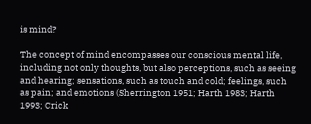is mind?

The concept of mind encompasses our conscious mental life, including not only thoughts, but also perceptions, such as seeing and hearing; sensations, such as touch and cold; feelings, such as pain; and emotions (Sherrington 1951; Harth 1983; Harth 1993; Crick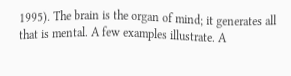1995). The brain is the organ of mind; it generates all that is mental. A few examples illustrate. A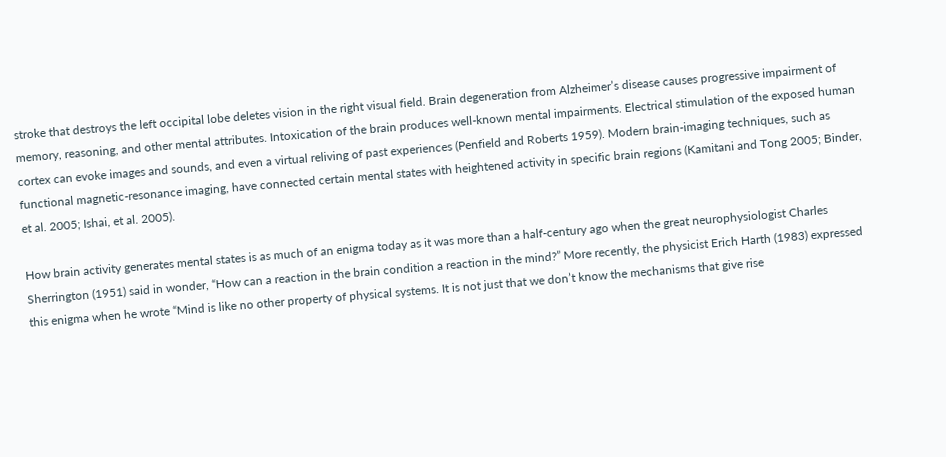stroke that destroys the left occipital lobe deletes vision in the right visual field. Brain degeneration from Alzheimer’s disease causes progressive impairment of memory, reasoning, and other mental attributes. Intoxication of the brain produces well-known mental impairments. Electrical stimulation of the exposed human cortex can evoke images and sounds, and even a virtual reliving of past experiences (Penfield and Roberts 1959). Modern brain-imaging techniques, such as functional magnetic-resonance imaging, have connected certain mental states with heightened activity in specific brain regions (Kamitani and Tong 2005; Binder, et al. 2005; Ishai, et al. 2005).

How brain activity generates mental states is as much of an enigma today as it was more than a half-century ago when the great neurophysiologist Charles Sherrington (1951) said in wonder, “How can a reaction in the brain condition a reaction in the mind?” More recently, the physicist Erich Harth (1983) expressed this enigma when he wrote “Mind is like no other property of physical systems. It is not just that we don’t know the mechanisms that give rise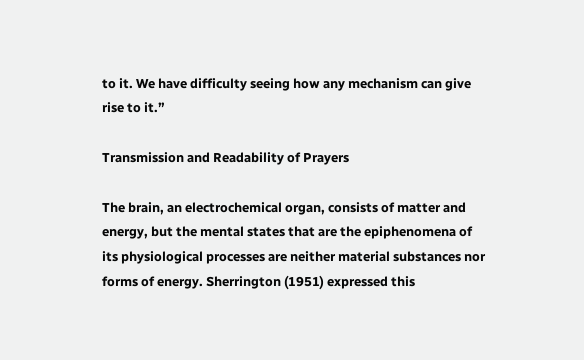to it. We have difficulty seeing how any mechanism can give rise to it.”

Transmission and Readability of Prayers

The brain, an electrochemical organ, consists of matter and energy, but the mental states that are the epiphenomena of its physiological processes are neither material substances nor forms of energy. Sherrington (1951) expressed this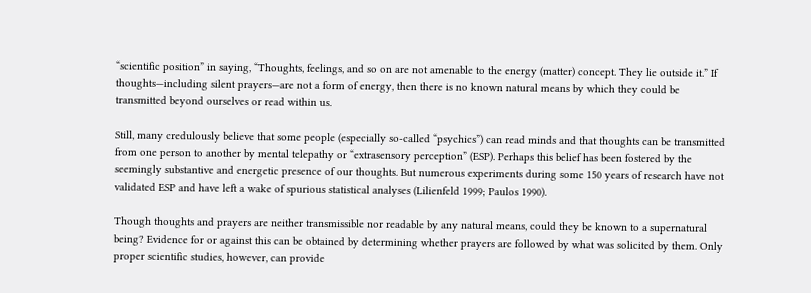“scientific position” in saying, “Thoughts, feelings, and so on are not amenable to the energy (matter) concept. They lie outside it.” If thoughts—including silent prayers—are not a form of energy, then there is no known natural means by which they could be transmitted beyond ourselves or read within us.

Still, many credulously believe that some people (especially so-called “psychics”) can read minds and that thoughts can be transmitted from one person to another by mental telepathy or “extrasensory perception” (ESP). Perhaps this belief has been fostered by the seemingly substantive and energetic presence of our thoughts. But numerous experiments during some 150 years of research have not validated ESP and have left a wake of spurious statistical analyses (Lilienfeld 1999; Paulos 1990).

Though thoughts and prayers are neither transmissible nor readable by any natural means, could they be known to a supernatural being? Evidence for or against this can be obtained by determining whether prayers are followed by what was solicited by them. Only proper scientific studies, however, can provide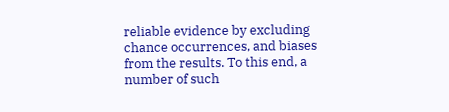reliable evidence by excluding chance occurrences, and biases from the results. To this end, a number of such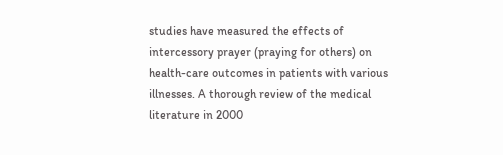studies have measured the effects of intercessory prayer (praying for others) on health-care outcomes in patients with various illnesses. A thorough review of the medical literature in 2000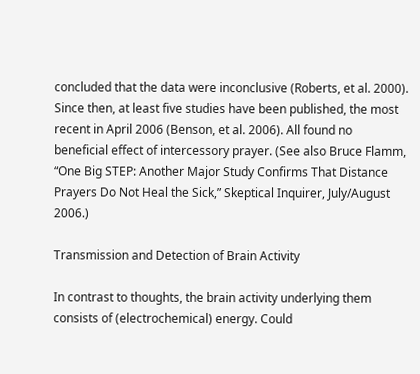concluded that the data were inconclusive (Roberts, et al. 2000). Since then, at least five studies have been published, the most recent in April 2006 (Benson, et al. 2006). All found no beneficial effect of intercessory prayer. (See also Bruce Flamm, “One Big STEP: Another Major Study Confirms That Distance Prayers Do Not Heal the Sick,” Skeptical Inquirer, July/August 2006.)

Transmission and Detection of Brain Activity

In contrast to thoughts, the brain activity underlying them consists of (electrochemical) energy. Could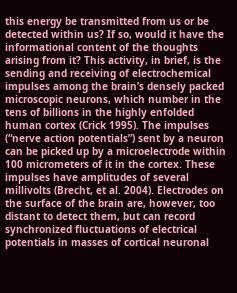this energy be transmitted from us or be detected within us? If so, would it have the informational content of the thoughts arising from it? This activity, in brief, is the sending and receiving of electrochemical impulses among the brain’s densely packed microscopic neurons, which number in the tens of billions in the highly enfolded human cortex (Crick 1995). The impulses (“nerve action potentials”) sent by a neuron can be picked up by a microelectrode within 100 micrometers of it in the cortex. These impulses have amplitudes of several millivolts (Brecht, et al. 2004). Electrodes on the surface of the brain are, however, too distant to detect them, but can record synchronized fluctuations of electrical potentials in masses of cortical neuronal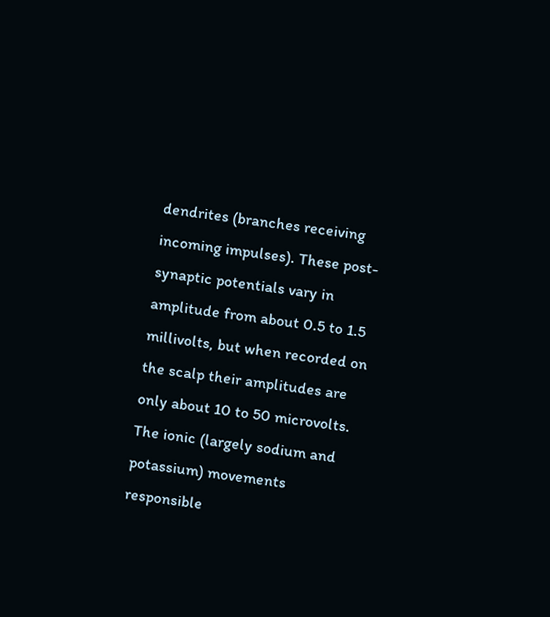dendrites (branches receiving incoming impulses). These post-synaptic potentials vary in amplitude from about 0.5 to 1.5 millivolts, but when recorded on the scalp their amplitudes are only about 10 to 50 microvolts. The ionic (largely sodium and potassium) movements responsible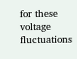for these voltage fluctuations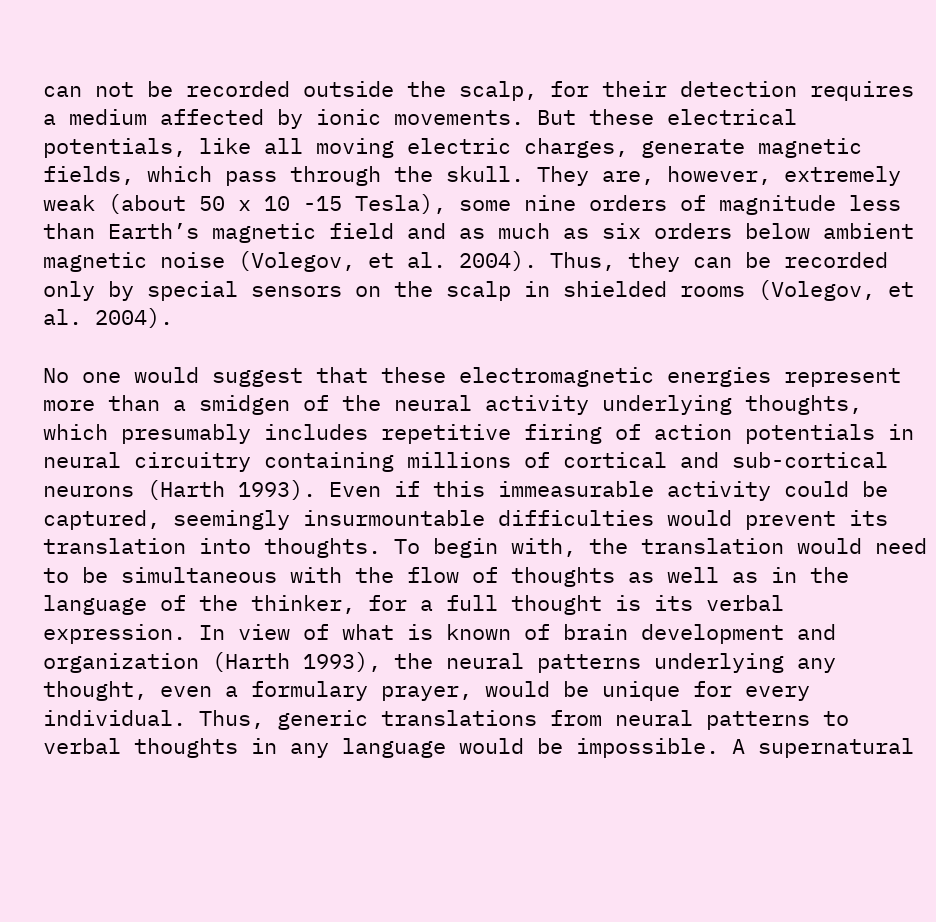can not be recorded outside the scalp, for their detection requires a medium affected by ionic movements. But these electrical potentials, like all moving electric charges, generate magnetic fields, which pass through the skull. They are, however, extremely weak (about 50 x 10 -15 Tesla), some nine orders of magnitude less than Earth’s magnetic field and as much as six orders below ambient magnetic noise (Volegov, et al. 2004). Thus, they can be recorded only by special sensors on the scalp in shielded rooms (Volegov, et al. 2004).

No one would suggest that these electromagnetic energies represent more than a smidgen of the neural activity underlying thoughts, which presumably includes repetitive firing of action potentials in neural circuitry containing millions of cortical and sub-cortical neurons (Harth 1993). Even if this immeasurable activity could be captured, seemingly insurmountable difficulties would prevent its translation into thoughts. To begin with, the translation would need to be simultaneous with the flow of thoughts as well as in the language of the thinker, for a full thought is its verbal expression. In view of what is known of brain development and organization (Harth 1993), the neural patterns underlying any thought, even a formulary prayer, would be unique for every individual. Thus, generic translations from neural patterns to verbal thoughts in any language would be impossible. A supernatural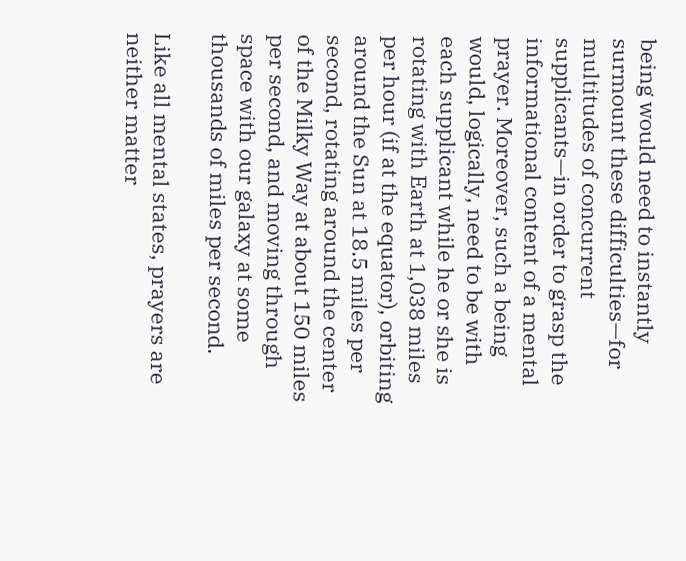being would need to instantly surmount these difficulties—for multitudes of concurrent supplicants—in order to grasp the informational content of a mental prayer. Moreover, such a being would, logically, need to be with each supplicant while he or she is rotating with Earth at 1,038 miles per hour (if at the equator), orbiting around the Sun at 18.5 miles per second, rotating around the center of the Milky Way at about 150 miles per second, and moving through space with our galaxy at some thousands of miles per second.

Like all mental states, prayers are neither matter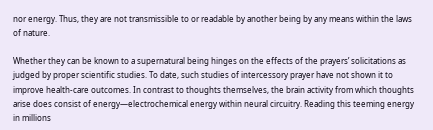nor energy. Thus, they are not transmissible to or readable by another being by any means within the laws of nature.

Whether they can be known to a supernatural being hinges on the effects of the prayers’ solicitations as judged by proper scientific studies. To date, such studies of intercessory prayer have not shown it to improve health-care outcomes. In contrast to thoughts themselves, the brain activity from which thoughts arise does consist of energy—electrochemical energy within neural circuitry. Reading this teeming energy in millions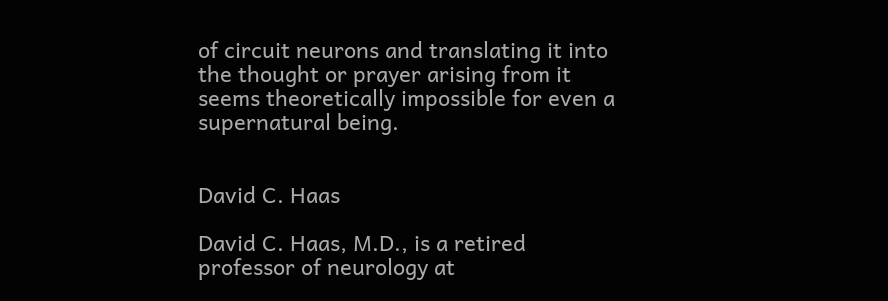of circuit neurons and translating it into the thought or prayer arising from it seems theoretically impossible for even a supernatural being.


David C. Haas

David C. Haas, M.D., is a retired professor of neurology at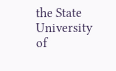the State University of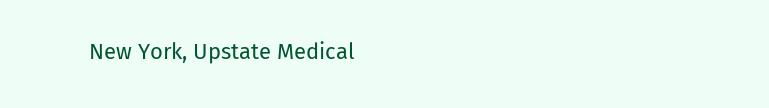New York, Upstate Medical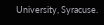University, Syracuse.